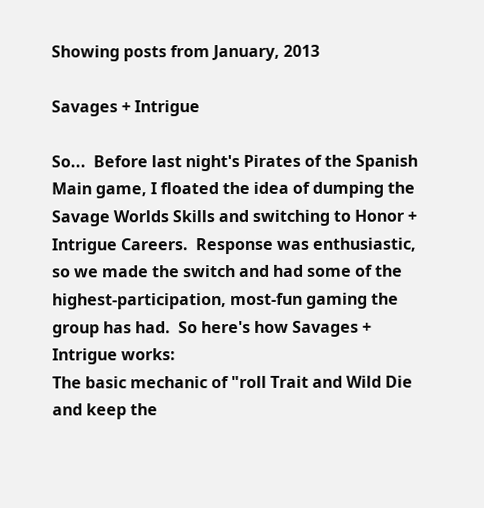Showing posts from January, 2013

Savages + Intrigue

So...  Before last night's Pirates of the Spanish Main game, I floated the idea of dumping the Savage Worlds Skills and switching to Honor + Intrigue Careers.  Response was enthusiastic, so we made the switch and had some of the highest-participation, most-fun gaming the group has had.  So here's how Savages + Intrigue works:
The basic mechanic of "roll Trait and Wild Die and keep the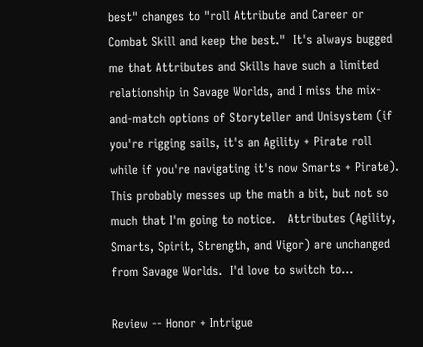best" changes to "roll Attribute and Career or Combat Skill and keep the best."  It's always bugged me that Attributes and Skills have such a limited relationship in Savage Worlds, and I miss the mix-and-match options of Storyteller and Unisystem (if you're rigging sails, it's an Agility + Pirate roll while if you're navigating it's now Smarts + Pirate).  This probably messes up the math a bit, but not so much that I'm going to notice.   Attributes (Agility, Smarts, Spirit, Strength, and Vigor) are unchanged from Savage Worlds.  I'd love to switch to…

Review -- Honor + Intrigue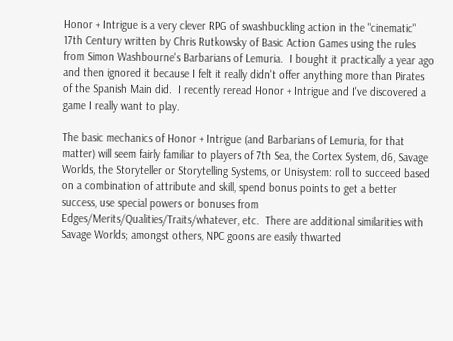Honor + Intrigue is a very clever RPG of swashbuckling action in the "cinematic" 17th Century written by Chris Rutkowsky of Basic Action Games using the rules from Simon Washbourne's Barbarians of Lemuria.  I bought it practically a year ago and then ignored it because I felt it really didn't offer anything more than Pirates of the Spanish Main did.  I recently reread Honor + Intrigue and I've discovered a game I really want to play.

The basic mechanics of Honor + Intrigue (and Barbarians of Lemuria, for that matter) will seem fairly familiar to players of 7th Sea, the Cortex System, d6, Savage Worlds, the Storyteller or Storytelling Systems, or Unisystem: roll to succeed based on a combination of attribute and skill, spend bonus points to get a better success, use special powers or bonuses from Edges/Merits/Qualities/Traits/whatever, etc.  There are additional similarities with Savage Worlds; amongst others, NPC goons are easily thwarted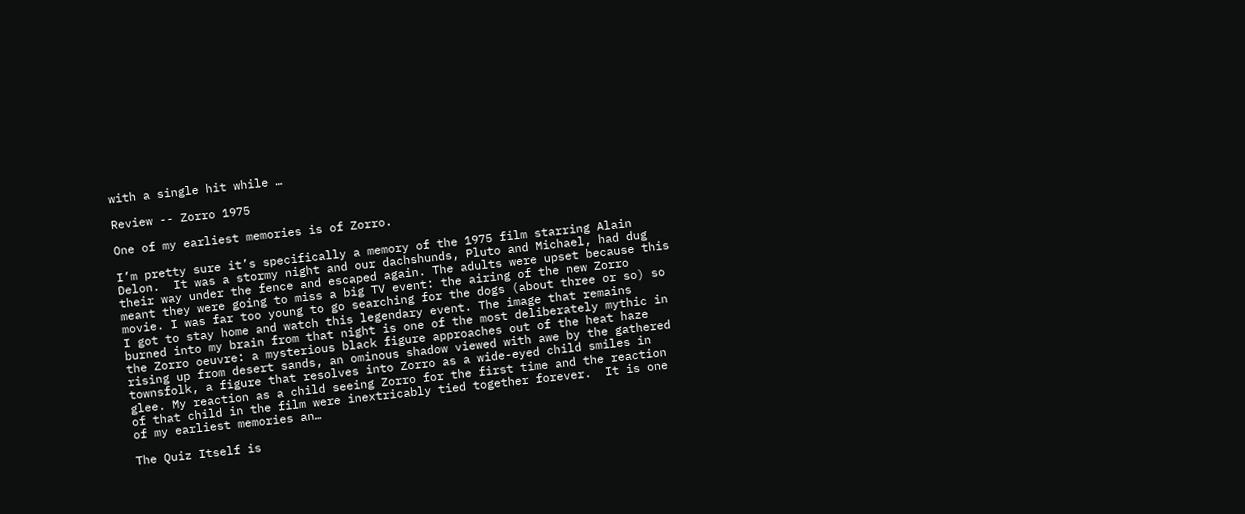with a single hit while …

Review -- Zorro 1975

One of my earliest memories is of Zorro.

I’m pretty sure it’s specifically a memory of the 1975 film starring Alain Delon.  It was a stormy night and our dachshunds, Pluto and Michael, had dug their way under the fence and escaped again. The adults were upset because this meant they were going to miss a big TV event: the airing of the new Zorro movie. I was far too young to go searching for the dogs (about three or so) so I got to stay home and watch this legendary event. The image that remains burned into my brain from that night is one of the most deliberately mythic in the Zorro oeuvre: a mysterious black figure approaches out of the heat haze rising up from desert sands, an ominous shadow viewed with awe by the gathered townsfolk, a figure that resolves into Zorro as a wide-eyed child smiles in glee. My reaction as a child seeing Zorro for the first time and the reaction of that child in the film were inextricably tied together forever.  It is one of my earliest memories an…

The Quiz Itself is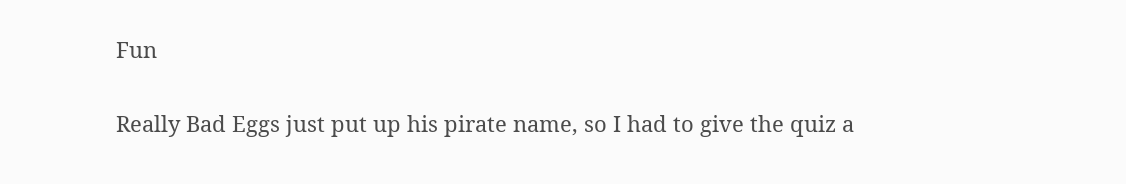Fun

Really Bad Eggs just put up his pirate name, so I had to give the quiz a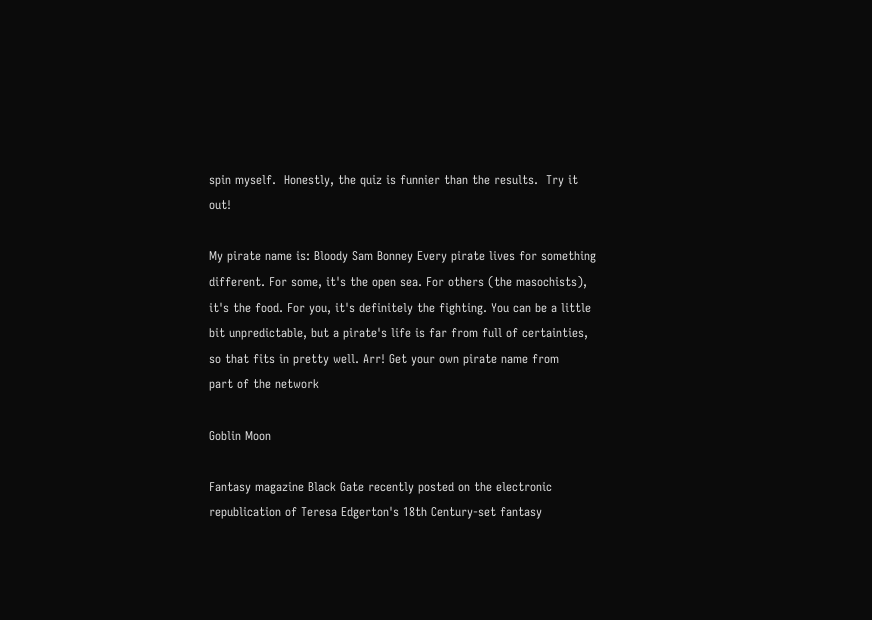spin myself.  Honestly, the quiz is funnier than the results.  Try it out!

My pirate name is: Bloody Sam Bonney Every pirate lives for something different. For some, it's the open sea. For others (the masochists), it's the food. For you, it's definitely the fighting. You can be a little bit unpredictable, but a pirate's life is far from full of certainties, so that fits in pretty well. Arr! Get your own pirate name from
part of the network

Goblin Moon

Fantasy magazine Black Gate recently posted on the electronic republication of Teresa Edgerton's 18th Century-set fantasy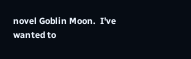novel Goblin Moon.  I've wanted to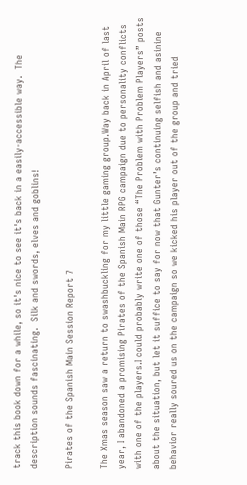track this book down for a while, so it's nice to see it's back in a easily-accessible way.  The description sounds fascinating.  Silk and swords, elves and goblins!

Pirates of the Spanish Main Session Report 7

The Xmas season saw a return to swashbuckling for my little gaming group.Way back in April of last year, I abandoned a promising Pirates of the Spanish Main RPG campaign due to personality conflicts with one of the players.I could probably write one of those “The Problem with Problem Players” posts about the situation, but let it suffice to say for now that Gunter’s continuing selfish and asinine behavior really soured us on the campaign so we kicked his player out of the group and tried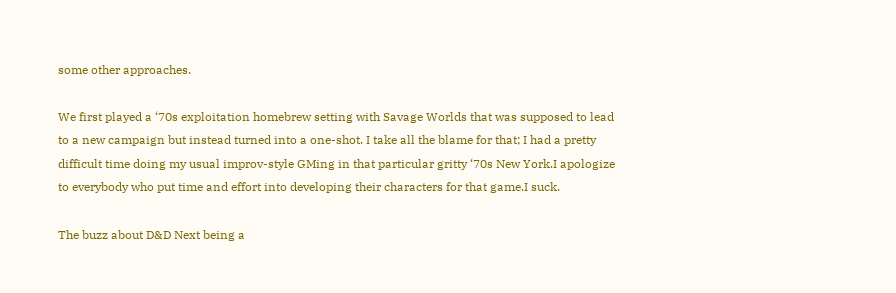some other approaches.

We first played a ‘70s exploitation homebrew setting with Savage Worlds that was supposed to lead to a new campaign but instead turned into a one-shot. I take all the blame for that; I had a pretty difficult time doing my usual improv-style GMing in that particular gritty ‘70s New York.I apologize to everybody who put time and effort into developing their characters for that game.I suck.

The buzz about D&D Next being a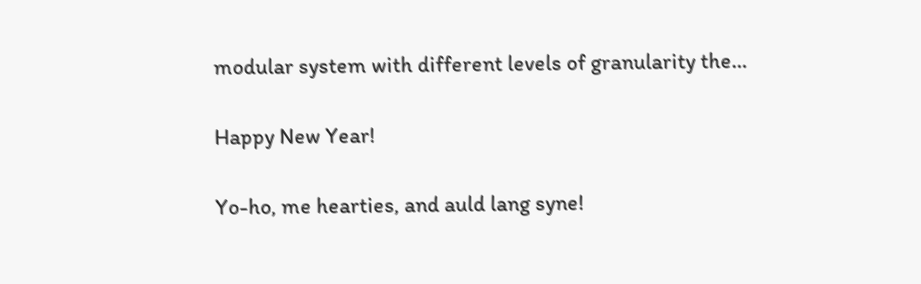modular system with different levels of granularity the…

Happy New Year!

Yo-ho, me hearties, and auld lang syne!